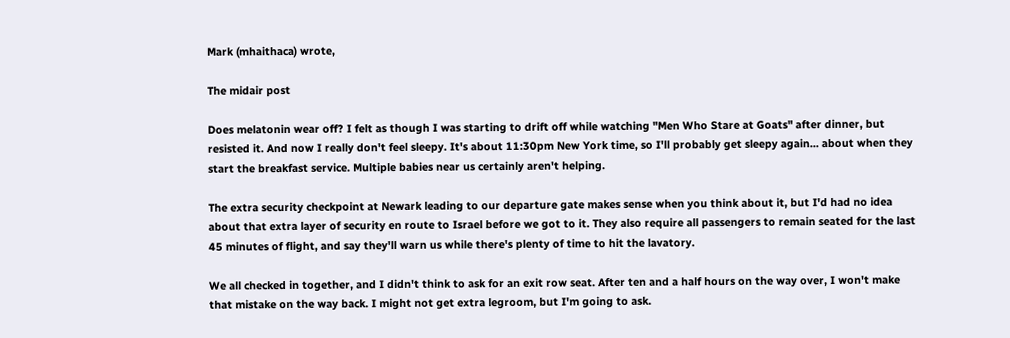Mark (mhaithaca) wrote,

The midair post

Does melatonin wear off? I felt as though I was starting to drift off while watching "Men Who Stare at Goats" after dinner, but resisted it. And now I really don't feel sleepy. It's about 11:30pm New York time, so I'll probably get sleepy again... about when they start the breakfast service. Multiple babies near us certainly aren't helping.

The extra security checkpoint at Newark leading to our departure gate makes sense when you think about it, but I'd had no idea about that extra layer of security en route to Israel before we got to it. They also require all passengers to remain seated for the last 45 minutes of flight, and say they'll warn us while there's plenty of time to hit the lavatory.

We all checked in together, and I didn't think to ask for an exit row seat. After ten and a half hours on the way over, I won't make that mistake on the way back. I might not get extra legroom, but I'm going to ask.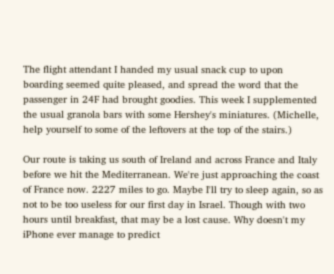The flight attendant I handed my usual snack cup to upon boarding seemed quite pleased, and spread the word that the passenger in 24F had brought goodies. This week I supplemented the usual granola bars with some Hershey's miniatures. (Michelle, help yourself to some of the leftovers at the top of the stairs.)

Our route is taking us south of Ireland and across France and Italy before we hit the Mediterranean. We're just approaching the coast of France now. 2227 miles to go. Maybe I'll try to sleep again, so as not to be too useless for our first day in Israel. Though with two hours until breakfast, that may be a lost cause. Why doesn't my iPhone ever manage to predict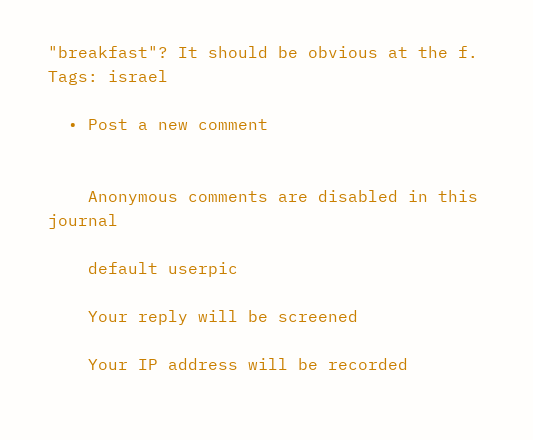"breakfast"? It should be obvious at the f.
Tags: israel

  • Post a new comment


    Anonymous comments are disabled in this journal

    default userpic

    Your reply will be screened

    Your IP address will be recorded